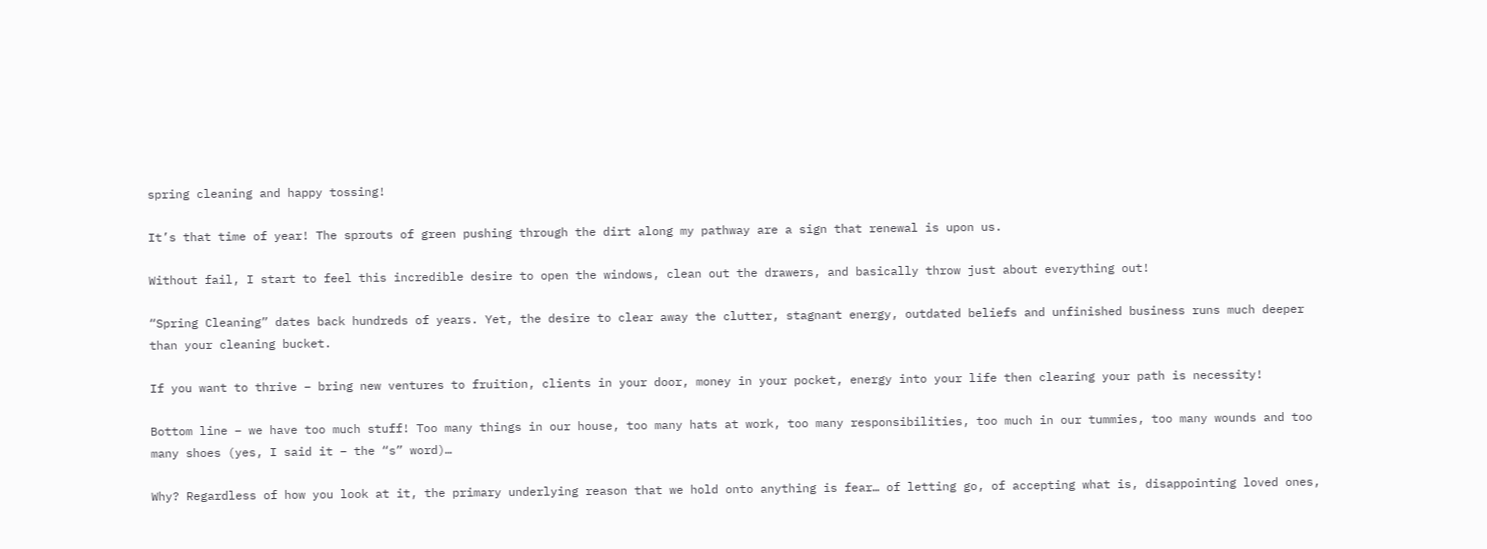spring cleaning and happy tossing!

It’s that time of year! The sprouts of green pushing through the dirt along my pathway are a sign that renewal is upon us.

Without fail, I start to feel this incredible desire to open the windows, clean out the drawers, and basically throw just about everything out!

“Spring Cleaning” dates back hundreds of years. Yet, the desire to clear away the clutter, stagnant energy, outdated beliefs and unfinished business runs much deeper than your cleaning bucket.

If you want to thrive – bring new ventures to fruition, clients in your door, money in your pocket, energy into your life then clearing your path is necessity!

Bottom line – we have too much stuff! Too many things in our house, too many hats at work, too many responsibilities, too much in our tummies, too many wounds and too many shoes (yes, I said it – the “s” word)…

Why? Regardless of how you look at it, the primary underlying reason that we hold onto anything is fear… of letting go, of accepting what is, disappointing loved ones,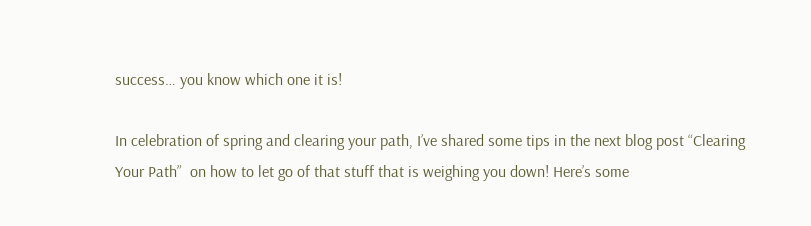success… you know which one it is!

In celebration of spring and clearing your path, I’ve shared some tips in the next blog post “Clearing Your Path”  on how to let go of that stuff that is weighing you down! Here’s some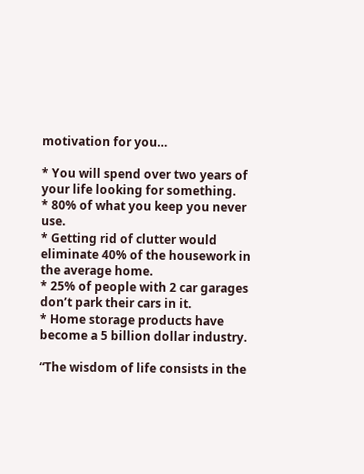motivation for you…

* You will spend over two years of your life looking for something.
* 80% of what you keep you never use.
* Getting rid of clutter would eliminate 40% of the housework in the average home.
* 25% of people with 2 car garages don’t park their cars in it.
* Home storage products have become a 5 billion dollar industry.

“The wisdom of life consists in the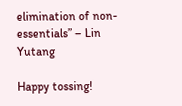elimination of non-essentials” – Lin Yutang

Happy tossing!